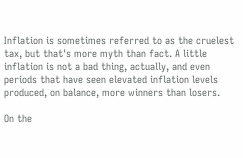Inflation is sometimes referred to as the cruelest tax, but that's more myth than fact. A little inflation is not a bad thing, actually, and even periods that have seen elevated inflation levels produced, on balance, more winners than losers.

On the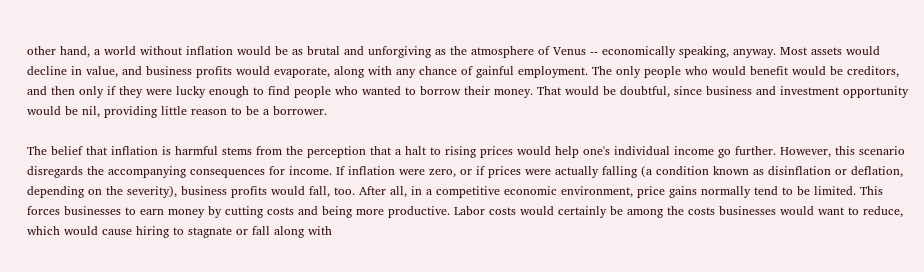other hand, a world without inflation would be as brutal and unforgiving as the atmosphere of Venus -- economically speaking, anyway. Most assets would decline in value, and business profits would evaporate, along with any chance of gainful employment. The only people who would benefit would be creditors, and then only if they were lucky enough to find people who wanted to borrow their money. That would be doubtful, since business and investment opportunity would be nil, providing little reason to be a borrower.

The belief that inflation is harmful stems from the perception that a halt to rising prices would help one's individual income go further. However, this scenario disregards the accompanying consequences for income. If inflation were zero, or if prices were actually falling (a condition known as disinflation or deflation, depending on the severity), business profits would fall, too. After all, in a competitive economic environment, price gains normally tend to be limited. This forces businesses to earn money by cutting costs and being more productive. Labor costs would certainly be among the costs businesses would want to reduce, which would cause hiring to stagnate or fall along with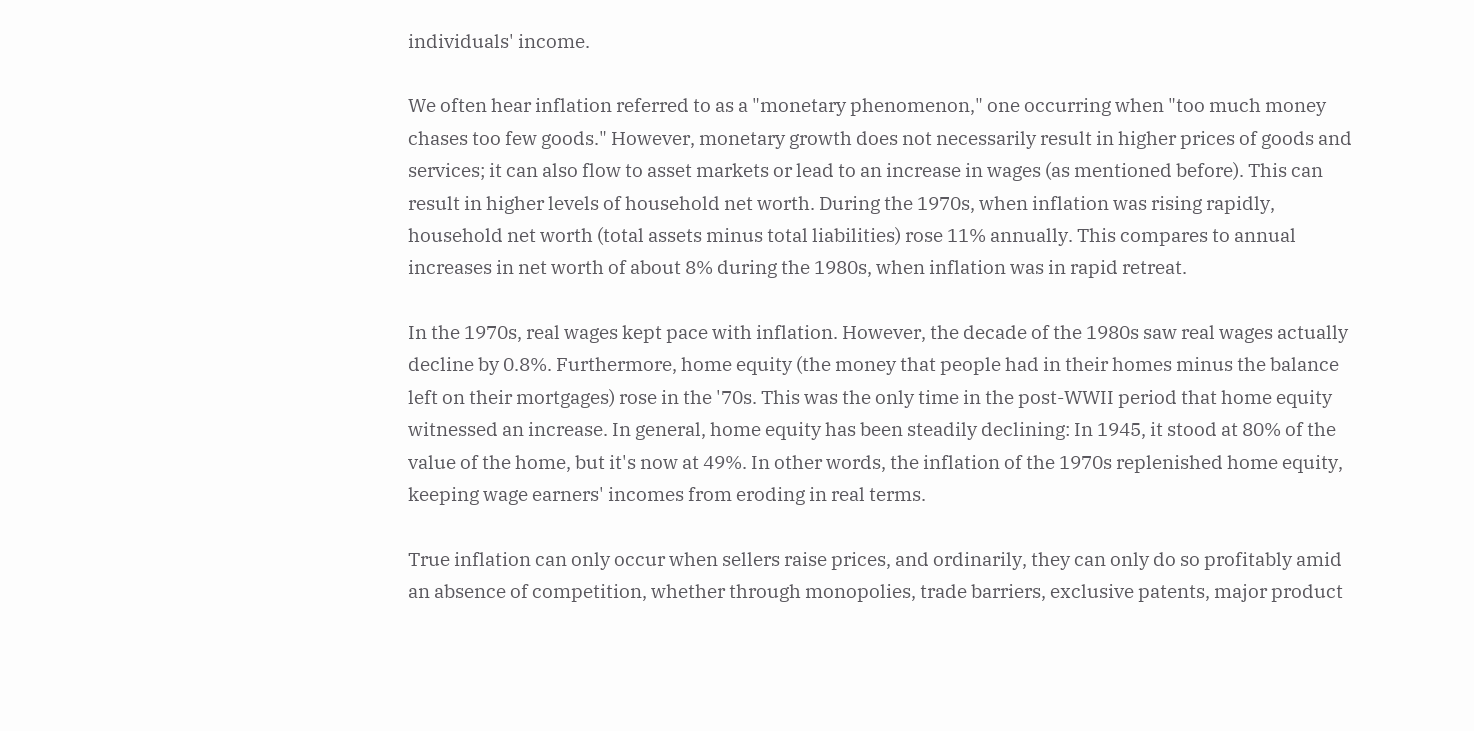individuals' income.

We often hear inflation referred to as a "monetary phenomenon," one occurring when "too much money chases too few goods." However, monetary growth does not necessarily result in higher prices of goods and services; it can also flow to asset markets or lead to an increase in wages (as mentioned before). This can result in higher levels of household net worth. During the 1970s, when inflation was rising rapidly, household net worth (total assets minus total liabilities) rose 11% annually. This compares to annual increases in net worth of about 8% during the 1980s, when inflation was in rapid retreat.

In the 1970s, real wages kept pace with inflation. However, the decade of the 1980s saw real wages actually decline by 0.8%. Furthermore, home equity (the money that people had in their homes minus the balance left on their mortgages) rose in the '70s. This was the only time in the post-WWII period that home equity witnessed an increase. In general, home equity has been steadily declining: In 1945, it stood at 80% of the value of the home, but it's now at 49%. In other words, the inflation of the 1970s replenished home equity, keeping wage earners' incomes from eroding in real terms.

True inflation can only occur when sellers raise prices, and ordinarily, they can only do so profitably amid an absence of competition, whether through monopolies, trade barriers, exclusive patents, major product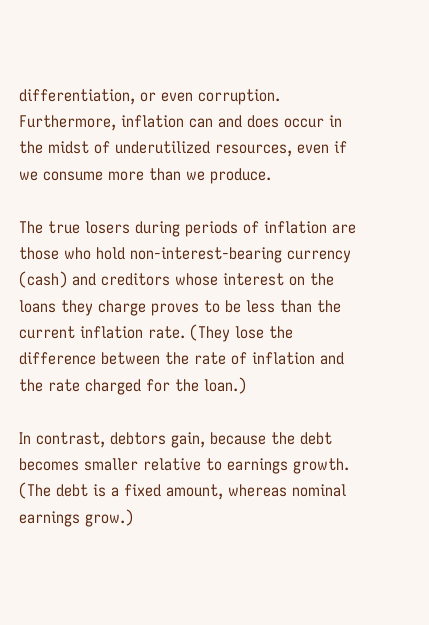differentiation, or even corruption. Furthermore, inflation can and does occur in the midst of underutilized resources, even if we consume more than we produce.

The true losers during periods of inflation are those who hold non-interest-bearing currency (cash) and creditors whose interest on the loans they charge proves to be less than the current inflation rate. (They lose the difference between the rate of inflation and the rate charged for the loan.)

In contrast, debtors gain, because the debt becomes smaller relative to earnings growth. (The debt is a fixed amount, whereas nominal earnings grow.)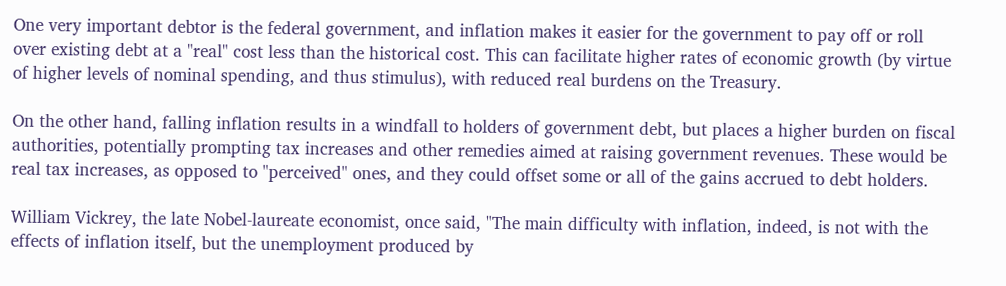One very important debtor is the federal government, and inflation makes it easier for the government to pay off or roll over existing debt at a "real" cost less than the historical cost. This can facilitate higher rates of economic growth (by virtue of higher levels of nominal spending, and thus stimulus), with reduced real burdens on the Treasury.

On the other hand, falling inflation results in a windfall to holders of government debt, but places a higher burden on fiscal authorities, potentially prompting tax increases and other remedies aimed at raising government revenues. These would be real tax increases, as opposed to "perceived" ones, and they could offset some or all of the gains accrued to debt holders.

William Vickrey, the late Nobel-laureate economist, once said, "The main difficulty with inflation, indeed, is not with the effects of inflation itself, but the unemployment produced by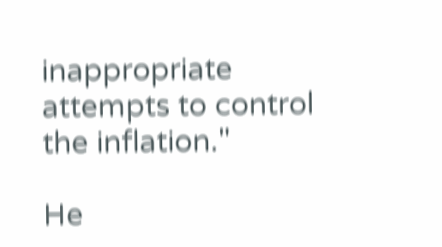inappropriate attempts to control the inflation."

He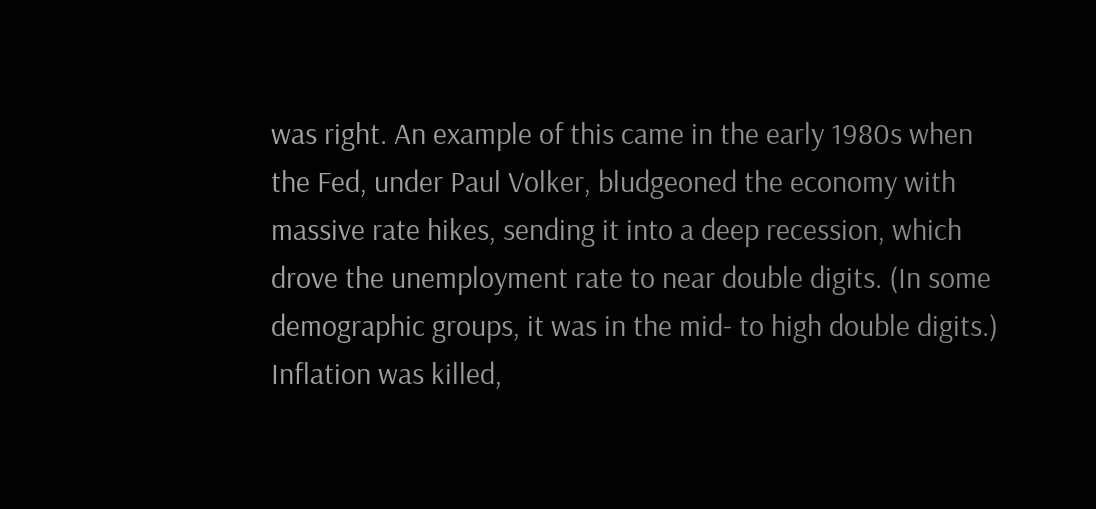was right. An example of this came in the early 1980s when the Fed, under Paul Volker, bludgeoned the economy with massive rate hikes, sending it into a deep recession, which drove the unemployment rate to near double digits. (In some demographic groups, it was in the mid- to high double digits.) Inflation was killed,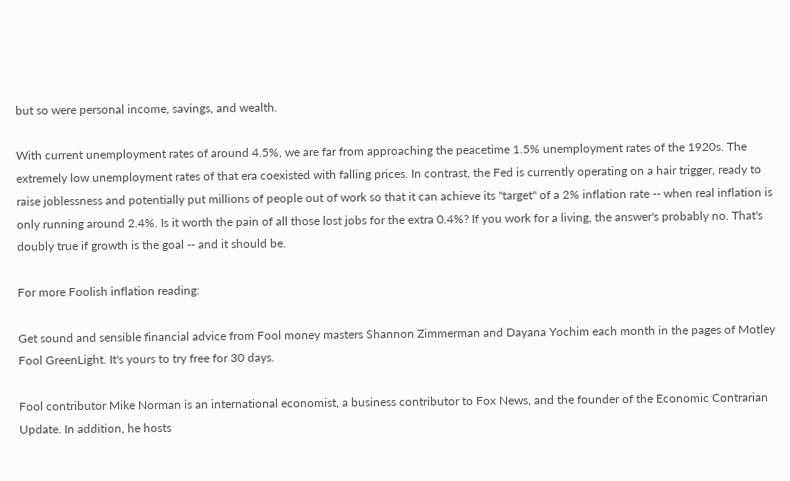but so were personal income, savings, and wealth.

With current unemployment rates of around 4.5%, we are far from approaching the peacetime 1.5% unemployment rates of the 1920s. The extremely low unemployment rates of that era coexisted with falling prices. In contrast, the Fed is currently operating on a hair trigger, ready to raise joblessness and potentially put millions of people out of work so that it can achieve its "target" of a 2% inflation rate -- when real inflation is only running around 2.4%. Is it worth the pain of all those lost jobs for the extra 0.4%? If you work for a living, the answer's probably no. That's doubly true if growth is the goal -- and it should be.

For more Foolish inflation reading:

Get sound and sensible financial advice from Fool money masters Shannon Zimmerman and Dayana Yochim each month in the pages of Motley Fool GreenLight. It's yours to try free for 30 days.

Fool contributor Mike Norman is an international economist, a business contributor to Fox News, and the founder of the Economic Contrarian Update. In addition, he hosts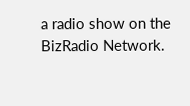a radio show on the BizRadio Network.